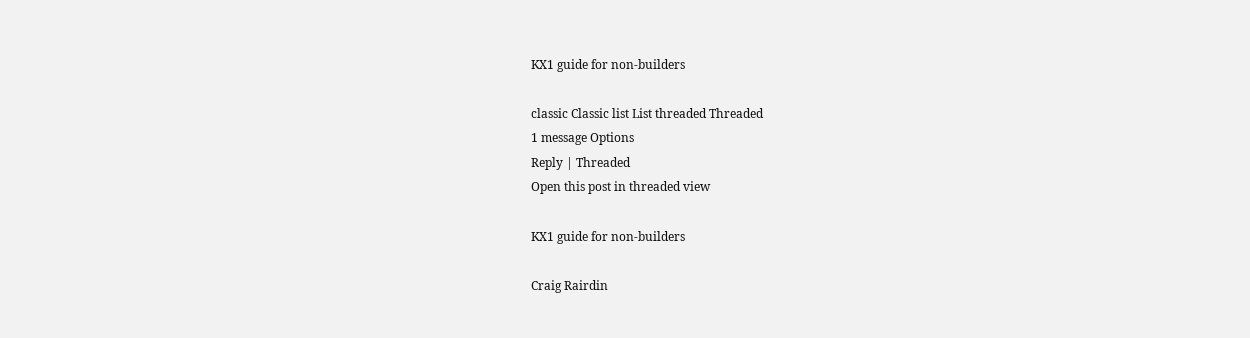KX1 guide for non-builders

classic Classic list List threaded Threaded
1 message Options
Reply | Threaded
Open this post in threaded view

KX1 guide for non-builders

Craig Rairdin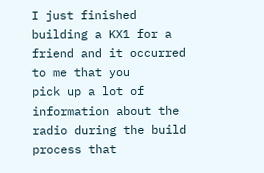I just finished building a KX1 for a friend and it occurred to me that you
pick up a lot of information about the radio during the build process that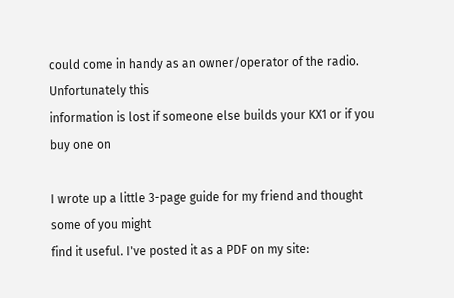could come in handy as an owner/operator of the radio. Unfortunately this
information is lost if someone else builds your KX1 or if you buy one on

I wrote up a little 3-page guide for my friend and thought some of you might
find it useful. I've posted it as a PDF on my site: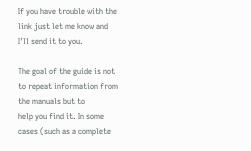If you have trouble with the link just let me know and I'll send it to you.

The goal of the guide is not to repeat information from the manuals but to
help you find it. In some cases (such as a complete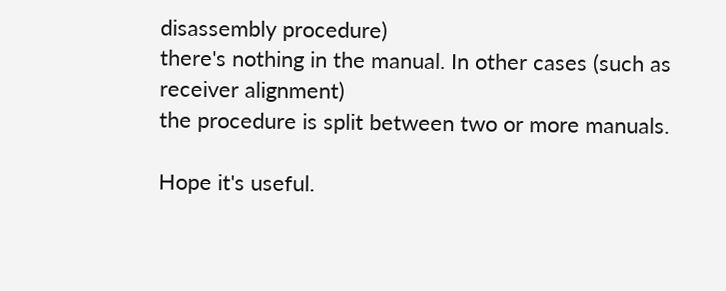disassembly procedure)
there's nothing in the manual. In other cases (such as receiver alignment)
the procedure is split between two or more manuals.

Hope it's useful.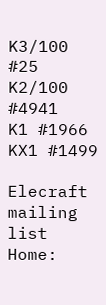K3/100 #25
K2/100 #4941
K1 #1966
KX1 #1499

Elecraft mailing list
Home: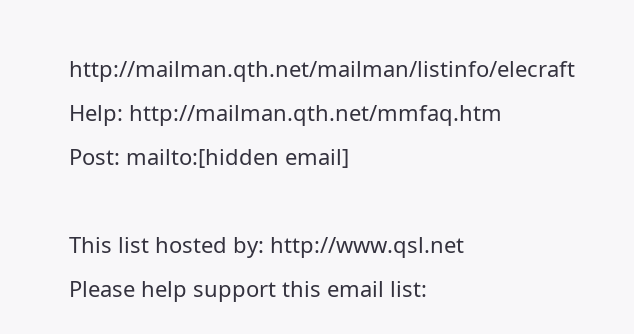http://mailman.qth.net/mailman/listinfo/elecraft
Help: http://mailman.qth.net/mmfaq.htm
Post: mailto:[hidden email]

This list hosted by: http://www.qsl.net
Please help support this email list: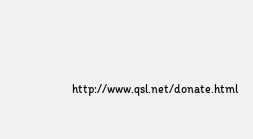http://www.qsl.net/donate.html